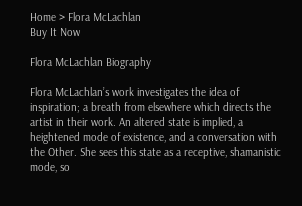Home > Flora McLachlan
Buy It Now

Flora McLachlan Biography

Flora McLachlan’s work investigates the idea of inspiration; a breath from elsewhere which directs the artist in their work. An altered state is implied, a heightened mode of existence, and a conversation with the Other. She sees this state as a receptive, shamanistic mode, so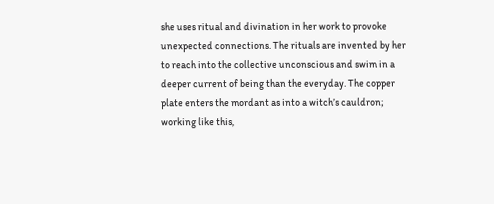she uses ritual and divination in her work to provoke unexpected connections. The rituals are invented by her to reach into the collective unconscious and swim in a deeper current of being than the everyday. The copper plate enters the mordant as into a witch’s cauldron; working like this,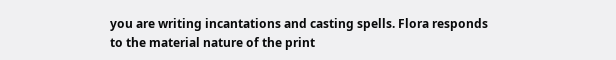you are writing incantations and casting spells. Flora responds to the material nature of the print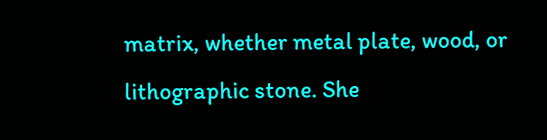matrix, whether metal plate, wood, or lithographic stone. She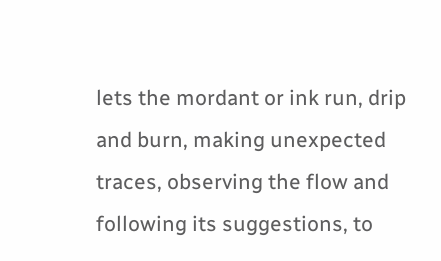lets the mordant or ink run, drip and burn, making unexpected traces, observing the flow and following its suggestions, to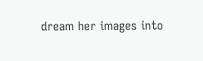dream her images into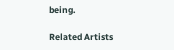being.

Related Artists